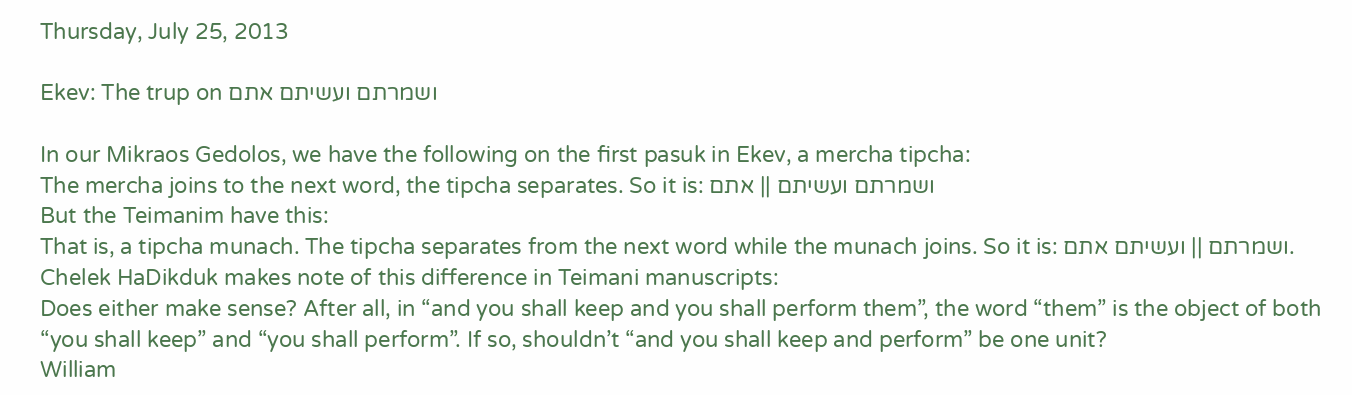Thursday, July 25, 2013

Ekev: The trup on ושמרתם ועשיתם אתם

In our Mikraos Gedolos, we have the following on the first pasuk in Ekev, a mercha tipcha:
The mercha joins to the next word, the tipcha separates. So it is: ושמרתם ועשיתם || אתם
But the Teimanim have this:
That is, a tipcha munach. The tipcha separates from the next word while the munach joins. So it is: ושמרתם || ועשיתם אתם.
Chelek HaDikduk makes note of this difference in Teimani manuscripts:
Does either make sense? After all, in “and you shall keep and you shall perform them”, the word “them” is the object of both “you shall keep” and “you shall perform”. If so, shouldn’t “and you shall keep and perform” be one unit?
William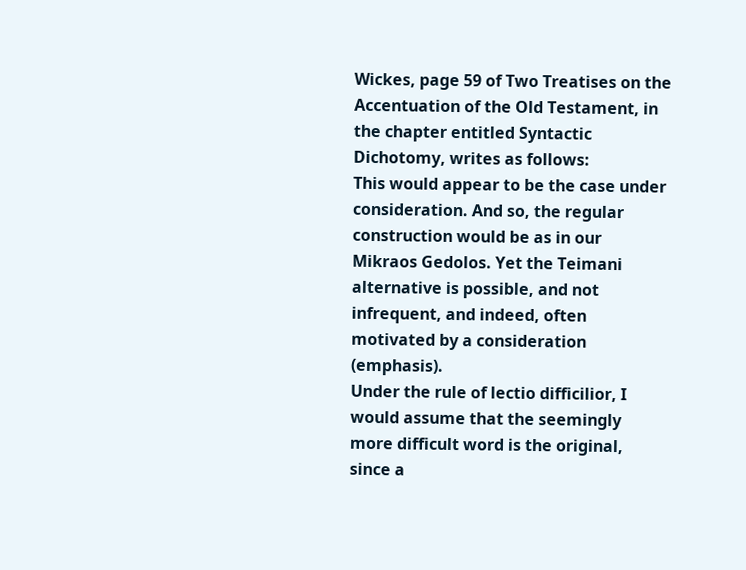Wickes, page 59 of Two Treatises on the Accentuation of the Old Testament, in the chapter entitled Syntactic Dichotomy, writes as follows:
This would appear to be the case under consideration. And so, the regular construction would be as in our Mikraos Gedolos. Yet the Teimani alternative is possible, and not infrequent, and indeed, often motivated by a consideration (emphasis).
Under the rule of lectio difficilior, I would assume that the seemingly more difficult word is the original, since a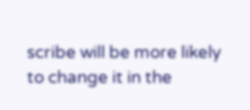scribe will be more likely to change it in the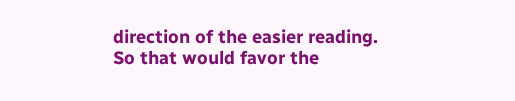direction of the easier reading. So that would favor the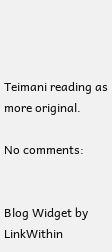Teimani reading as more original.

No comments:


Blog Widget by LinkWithin